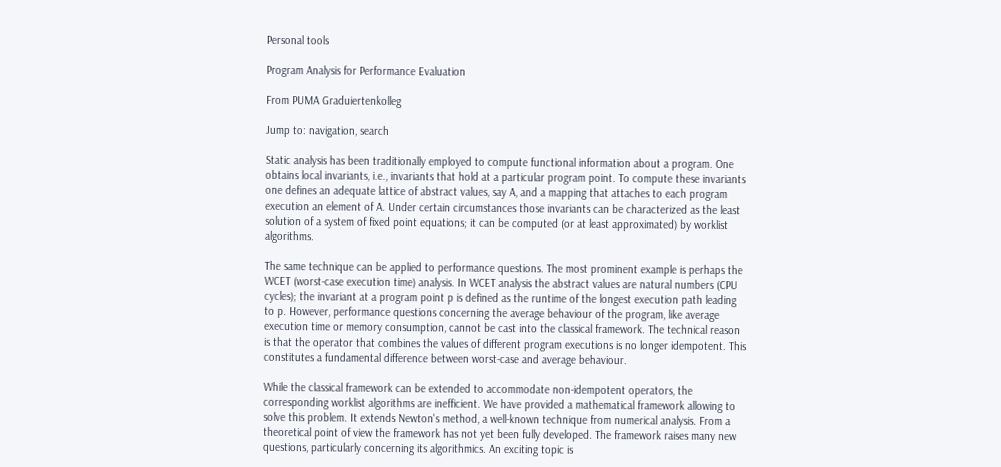Personal tools

Program Analysis for Performance Evaluation

From PUMA Graduiertenkolleg

Jump to: navigation, search

Static analysis has been traditionally employed to compute functional information about a program. One obtains local invariants, i.e., invariants that hold at a particular program point. To compute these invariants one defines an adequate lattice of abstract values, say A, and a mapping that attaches to each program execution an element of A. Under certain circumstances those invariants can be characterized as the least solution of a system of fixed point equations; it can be computed (or at least approximated) by worklist algorithms.

The same technique can be applied to performance questions. The most prominent example is perhaps the WCET (worst-case execution time) analysis. In WCET analysis the abstract values are natural numbers (CPU cycles); the invariant at a program point p is defined as the runtime of the longest execution path leading to p. However, performance questions concerning the average behaviour of the program, like average execution time or memory consumption, cannot be cast into the classical framework. The technical reason is that the operator that combines the values of different program executions is no longer idempotent. This constitutes a fundamental difference between worst-case and average behaviour.

While the classical framework can be extended to accommodate non-idempotent operators, the corresponding worklist algorithms are inefficient. We have provided a mathematical framework allowing to solve this problem. It extends Newton's method, a well-known technique from numerical analysis. From a theoretical point of view the framework has not yet been fully developed. The framework raises many new questions, particularly concerning its algorithmics. An exciting topic is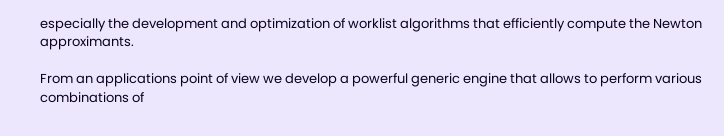especially the development and optimization of worklist algorithms that efficiently compute the Newton approximants.

From an applications point of view we develop a powerful generic engine that allows to perform various combinations of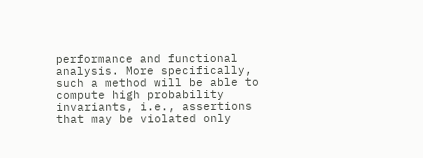performance and functional analysis. More specifically, such a method will be able to compute high probability invariants, i.e., assertions that may be violated only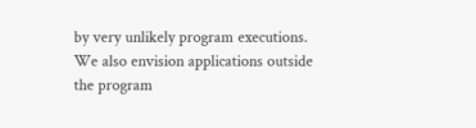by very unlikely program executions. We also envision applications outside the program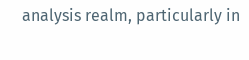analysis realm, particularly in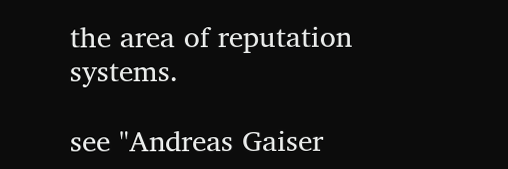the area of reputation systems.

see "Andreas Gaiser